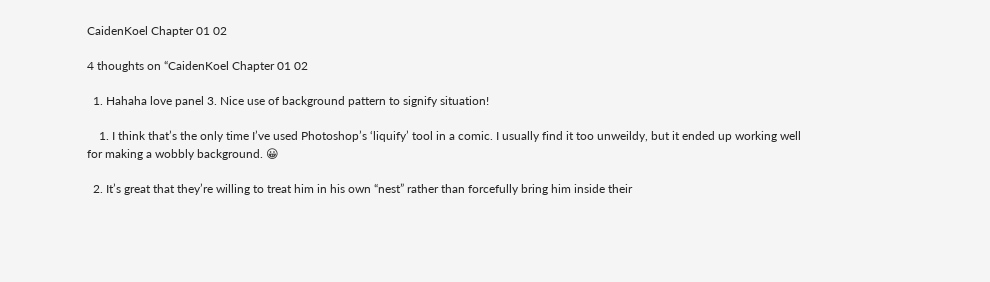CaidenKoel Chapter 01 02

4 thoughts on “CaidenKoel Chapter 01 02

  1. Hahaha love panel 3. Nice use of background pattern to signify situation!

    1. I think that’s the only time I’ve used Photoshop’s ‘liquify’ tool in a comic. I usually find it too unweildy, but it ended up working well for making a wobbly background. 😀

  2. It’s great that they’re willing to treat him in his own “nest” rather than forcefully bring him inside their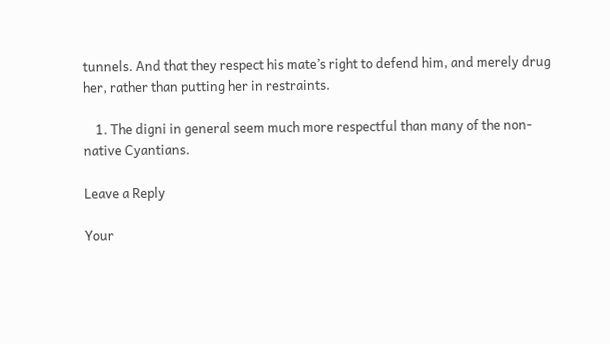tunnels. And that they respect his mate’s right to defend him, and merely drug her, rather than putting her in restraints.

    1. The digni in general seem much more respectful than many of the non-native Cyantians.

Leave a Reply

Your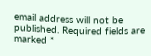email address will not be published. Required fields are marked *